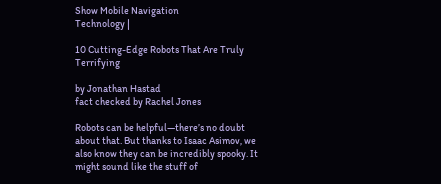Show Mobile Navigation
Technology |

10 Cutting-Edge Robots That Are Truly Terrifying

by Jonathan Hastad
fact checked by Rachel Jones

Robots can be helpful—there’s no doubt about that. But thanks to Isaac Asimov, we also know they can be incredibly spooky. It might sound like the stuff of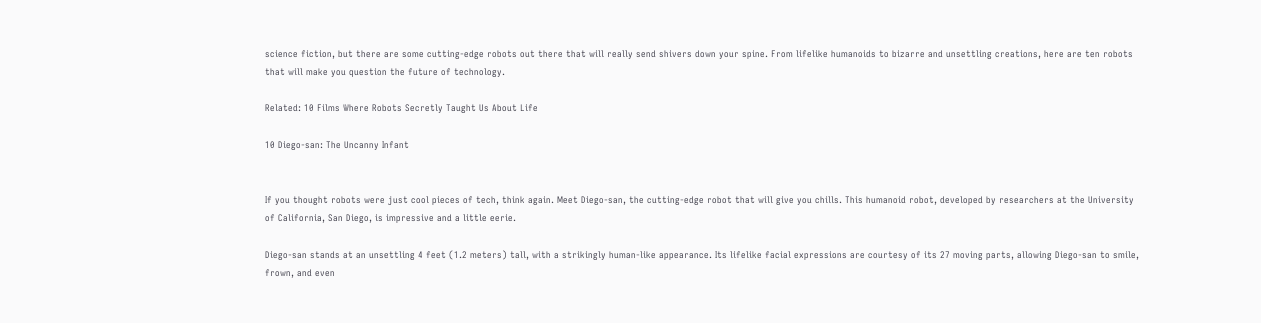science fiction, but there are some cutting-edge robots out there that will really send shivers down your spine. From lifelike humanoids to bizarre and unsettling creations, here are ten robots that will make you question the future of technology.

Related: 10 Films Where Robots Secretly Taught Us About Life

10 Diego-san: The Uncanny Infant


If you thought robots were just cool pieces of tech, think again. Meet Diego-san, the cutting-edge robot that will give you chills. This humanoid robot, developed by researchers at the University of California, San Diego, is impressive and a little eerie.

Diego-san stands at an unsettling 4 feet (1.2 meters) tall, with a strikingly human-like appearance. Its lifelike facial expressions are courtesy of its 27 moving parts, allowing Diego-san to smile, frown, and even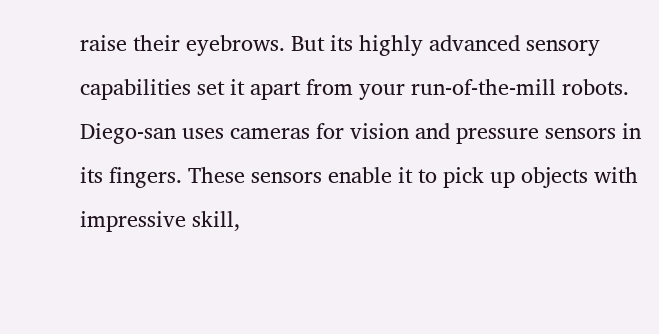raise their eyebrows. But its highly advanced sensory capabilities set it apart from your run-of-the-mill robots. Diego-san uses cameras for vision and pressure sensors in its fingers. These sensors enable it to pick up objects with impressive skill,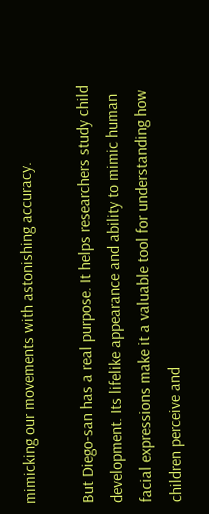mimicking our movements with astonishing accuracy.

But Diego-san has a real purpose. It helps researchers study child development. Its lifelike appearance and ability to mimic human facial expressions make it a valuable tool for understanding how children perceive and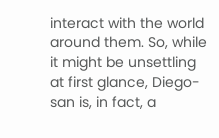interact with the world around them. So, while it might be unsettling at first glance, Diego-san is, in fact, a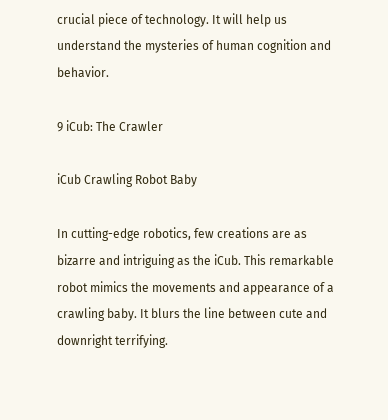crucial piece of technology. It will help us understand the mysteries of human cognition and behavior.

9 iCub: The Crawler

iCub Crawling Robot Baby

In cutting-edge robotics, few creations are as bizarre and intriguing as the iCub. This remarkable robot mimics the movements and appearance of a crawling baby. It blurs the line between cute and downright terrifying.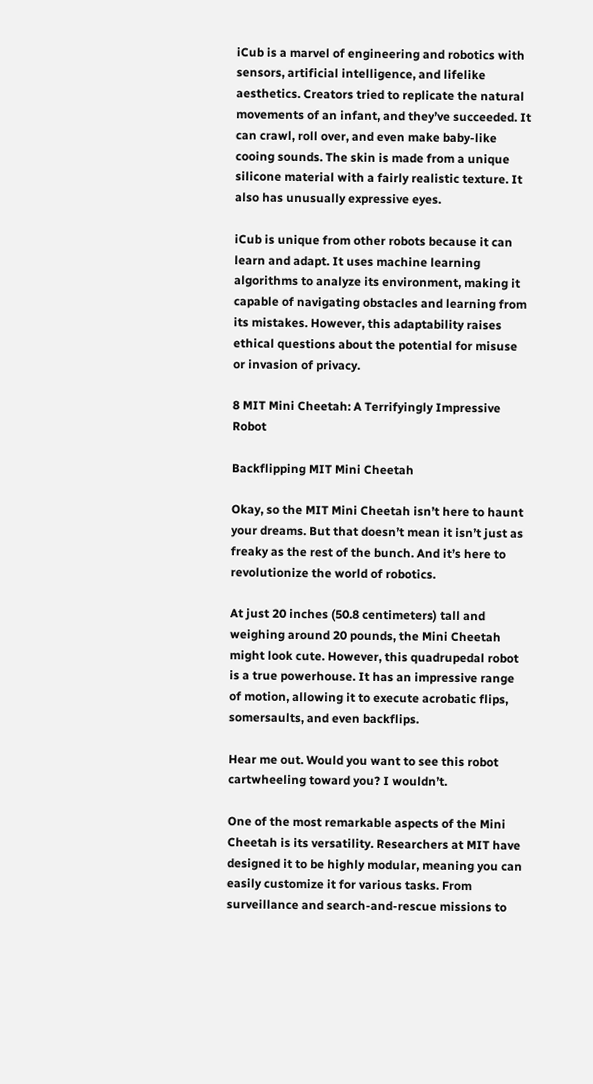iCub is a marvel of engineering and robotics with sensors, artificial intelligence, and lifelike aesthetics. Creators tried to replicate the natural movements of an infant, and they’ve succeeded. It can crawl, roll over, and even make baby-like cooing sounds. The skin is made from a unique silicone material with a fairly realistic texture. It also has unusually expressive eyes.

iCub is unique from other robots because it can learn and adapt. It uses machine learning algorithms to analyze its environment, making it capable of navigating obstacles and learning from its mistakes. However, this adaptability raises ethical questions about the potential for misuse or invasion of privacy.

8 MIT Mini Cheetah: A Terrifyingly Impressive Robot

Backflipping MIT Mini Cheetah

Okay, so the MIT Mini Cheetah isn’t here to haunt your dreams. But that doesn’t mean it isn’t just as freaky as the rest of the bunch. And it’s here to revolutionize the world of robotics.

At just 20 inches (50.8 centimeters) tall and weighing around 20 pounds, the Mini Cheetah might look cute. However, this quadrupedal robot is a true powerhouse. It has an impressive range of motion, allowing it to execute acrobatic flips, somersaults, and even backflips.

Hear me out. Would you want to see this robot cartwheeling toward you? I wouldn’t.

One of the most remarkable aspects of the Mini Cheetah is its versatility. Researchers at MIT have designed it to be highly modular, meaning you can easily customize it for various tasks. From surveillance and search-and-rescue missions to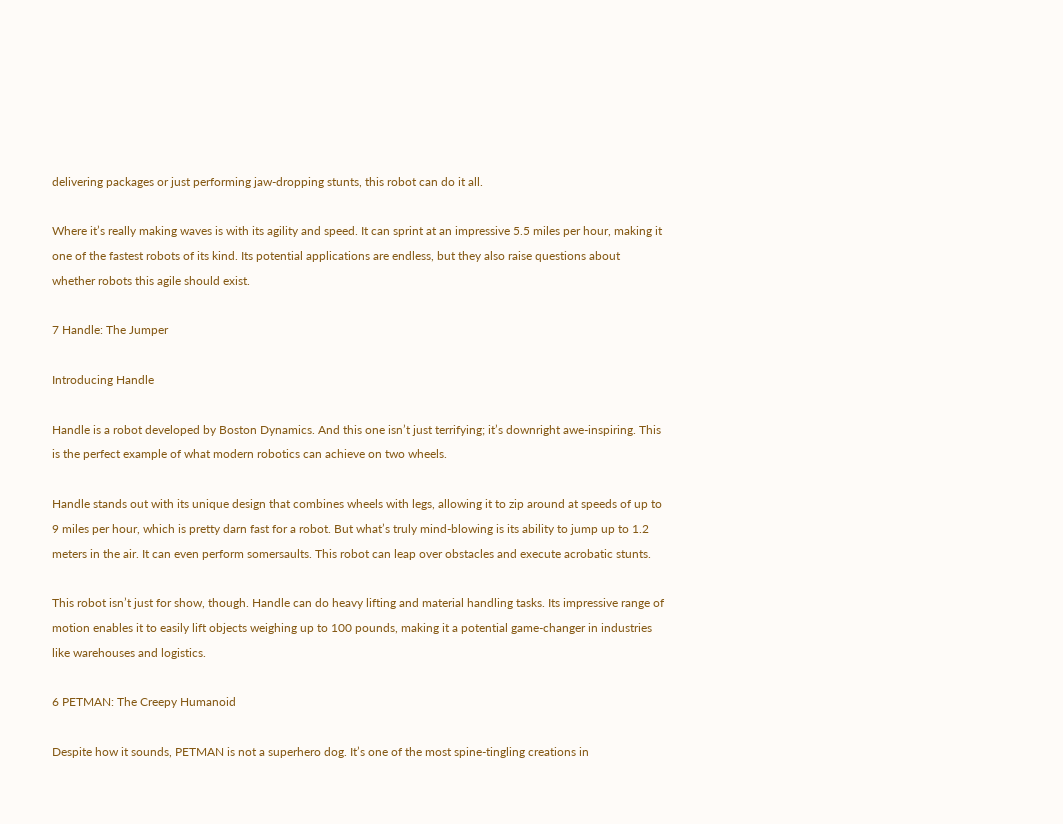delivering packages or just performing jaw-dropping stunts, this robot can do it all.

Where it’s really making waves is with its agility and speed. It can sprint at an impressive 5.5 miles per hour, making it one of the fastest robots of its kind. Its potential applications are endless, but they also raise questions about whether robots this agile should exist.

7 Handle: The Jumper

Introducing Handle

Handle is a robot developed by Boston Dynamics. And this one isn’t just terrifying; it’s downright awe-inspiring. This is the perfect example of what modern robotics can achieve on two wheels.

Handle stands out with its unique design that combines wheels with legs, allowing it to zip around at speeds of up to 9 miles per hour, which is pretty darn fast for a robot. But what’s truly mind-blowing is its ability to jump up to 1.2 meters in the air. It can even perform somersaults. This robot can leap over obstacles and execute acrobatic stunts.

This robot isn’t just for show, though. Handle can do heavy lifting and material handling tasks. Its impressive range of motion enables it to easily lift objects weighing up to 100 pounds, making it a potential game-changer in industries like warehouses and logistics.

6 PETMAN: The Creepy Humanoid

Despite how it sounds, PETMAN is not a superhero dog. It’s one of the most spine-tingling creations in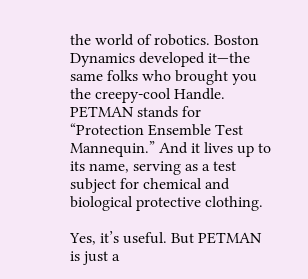the world of robotics. Boston Dynamics developed it—the same folks who brought you the creepy-cool Handle. PETMAN stands for “Protection Ensemble Test Mannequin.” And it lives up to its name, serving as a test subject for chemical and biological protective clothing.

Yes, it’s useful. But PETMAN is just a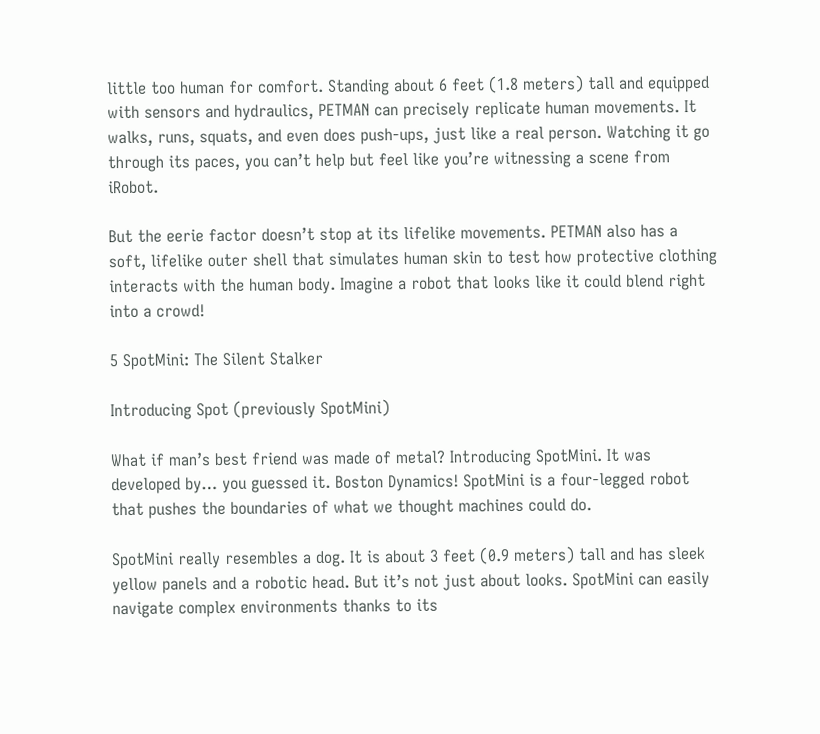little too human for comfort. Standing about 6 feet (1.8 meters) tall and equipped with sensors and hydraulics, PETMAN can precisely replicate human movements. It walks, runs, squats, and even does push-ups, just like a real person. Watching it go through its paces, you can’t help but feel like you’re witnessing a scene from iRobot.

But the eerie factor doesn’t stop at its lifelike movements. PETMAN also has a soft, lifelike outer shell that simulates human skin to test how protective clothing interacts with the human body. Imagine a robot that looks like it could blend right into a crowd!

5 SpotMini: The Silent Stalker

Introducing Spot (previously SpotMini)

What if man’s best friend was made of metal? Introducing SpotMini. It was developed by… you guessed it. Boston Dynamics! SpotMini is a four-legged robot that pushes the boundaries of what we thought machines could do.

SpotMini really resembles a dog. It is about 3 feet (0.9 meters) tall and has sleek yellow panels and a robotic head. But it’s not just about looks. SpotMini can easily navigate complex environments thanks to its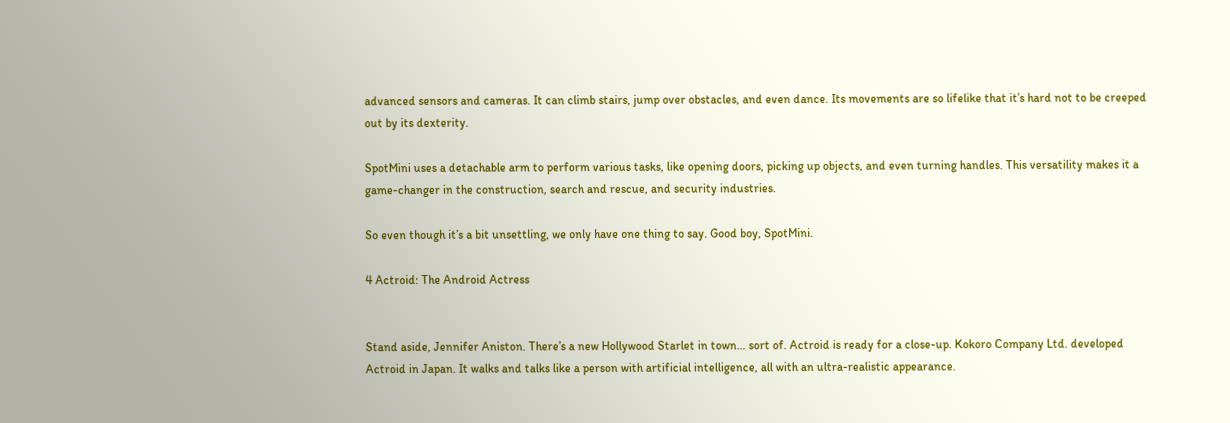advanced sensors and cameras. It can climb stairs, jump over obstacles, and even dance. Its movements are so lifelike that it’s hard not to be creeped out by its dexterity.

SpotMini uses a detachable arm to perform various tasks, like opening doors, picking up objects, and even turning handles. This versatility makes it a game-changer in the construction, search and rescue, and security industries.

So even though it’s a bit unsettling, we only have one thing to say. Good boy, SpotMini.

4 Actroid: The Android Actress


Stand aside, Jennifer Aniston. There’s a new Hollywood Starlet in town… sort of. Actroid is ready for a close-up. Kokoro Company Ltd. developed Actroid in Japan. It walks and talks like a person with artificial intelligence, all with an ultra-realistic appearance.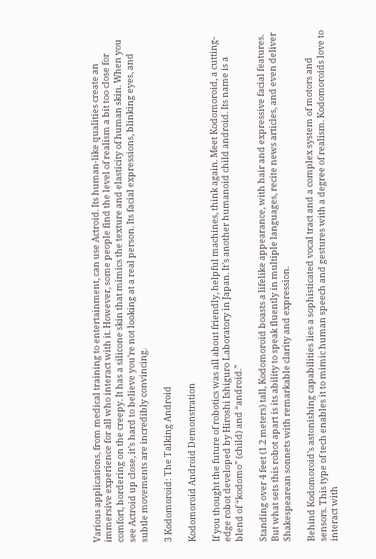Various applications, from medical training to entertainment, can use Actroid. Its human-like qualities create an immersive experience for all who interact with it. However, some people find the level of realism a bit too close for comfort, bordering on the creepy. It has a silicone skin that mimics the texture and elasticity of human skin. When you see Actroid up close, it’s hard to believe you’re not looking at a real person. Its facial expressions, blinking eyes, and subtle movements are incredibly convincing.

3 Kodomoroid: The Talking Android

Kodomoroid Android Demonstration

If you thought the future of robotics was all about friendly, helpful machines, think again. Meet Kodomoroid, a cutting-edge robot developed by Hiroshi Ishiguro Laboratory in Japan. It’s another humanoid child android. Its name is a blend of “kodomo” (child) and “android.”

Standing over 4 feet (1.2 meters) tall, Kodomoroid boasts a lifelike appearance, with hair and expressive facial features. But what sets this robot apart is its ability to speak fluently in multiple languages, recite news articles, and even deliver Shakespearean sonnets with remarkable clarity and expression.

Behind Kodomoroid’s astonishing capabilities lies a sophisticated vocal tract and a complex system of motors and sensors. This type of tech enables it to mimic human speech and gestures with a degree of realism. Kodomoroids love to interact with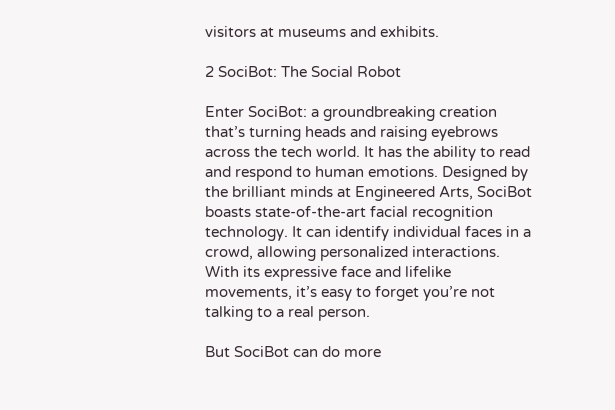visitors at museums and exhibits.

2 SociBot: The Social Robot

Enter SociBot: a groundbreaking creation that’s turning heads and raising eyebrows across the tech world. It has the ability to read and respond to human emotions. Designed by the brilliant minds at Engineered Arts, SociBot boasts state-of-the-art facial recognition technology. It can identify individual faces in a crowd, allowing personalized interactions. With its expressive face and lifelike movements, it’s easy to forget you’re not talking to a real person.

But SociBot can do more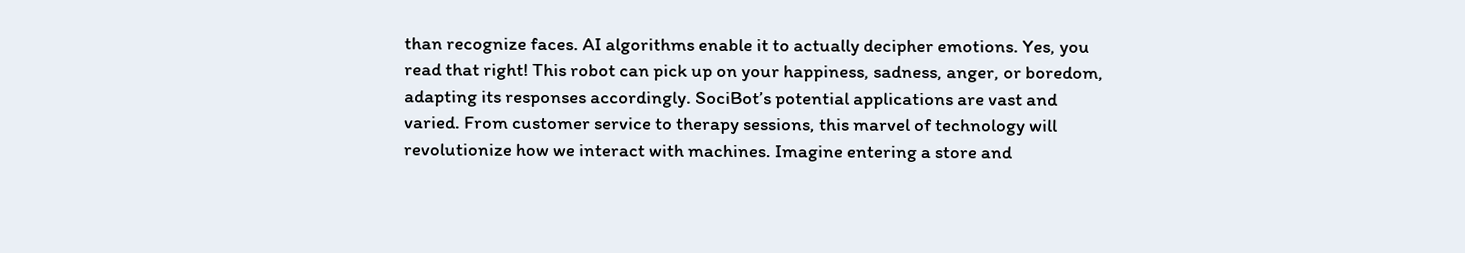than recognize faces. AI algorithms enable it to actually decipher emotions. Yes, you read that right! This robot can pick up on your happiness, sadness, anger, or boredom, adapting its responses accordingly. SociBot’s potential applications are vast and varied. From customer service to therapy sessions, this marvel of technology will revolutionize how we interact with machines. Imagine entering a store and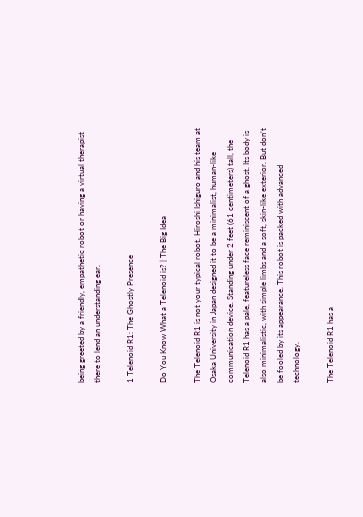being greeted by a friendly, empathetic robot or having a virtual therapist there to lend an understanding ear.

1 Telenoid R1: The Ghostly Presence

Do You Know What a Telenoid is? | The Big Idea

The Telenoid R1 is not your typical robot. Hiroshi Ishiguro and his team at Osaka University in Japan designed it to be a minimalist, human-like communication device. Standing under 2 feet (61 centimeters) tall, the Telenoid R1 has a pale, featureless face reminiscent of a ghost. Its body is also minimalistic, with simple limbs and a soft, skin-like exterior. But don’t be fooled by its appearance. This robot is packed with advanced technology.

The Telenoid R1 has a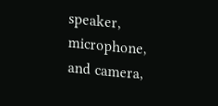speaker, microphone, and camera,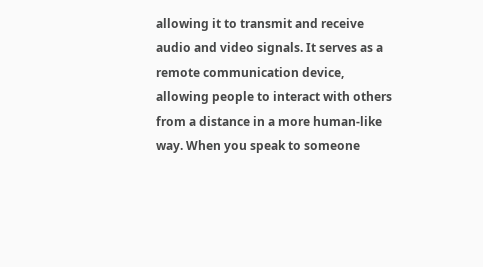allowing it to transmit and receive audio and video signals. It serves as a remote communication device, allowing people to interact with others from a distance in a more human-like way. When you speak to someone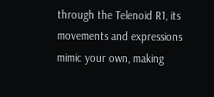through the Telenoid R1, its movements and expressions mimic your own, making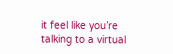it feel like you’re talking to a virtual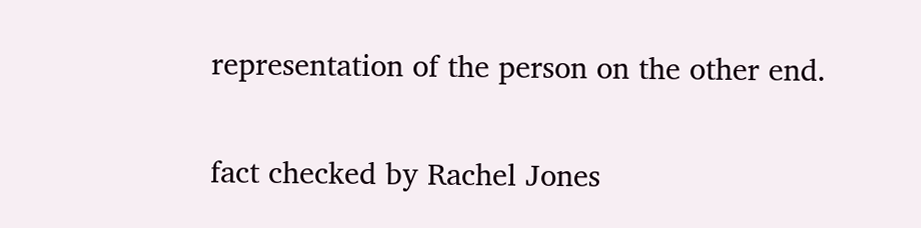representation of the person on the other end.

fact checked by Rachel Jones